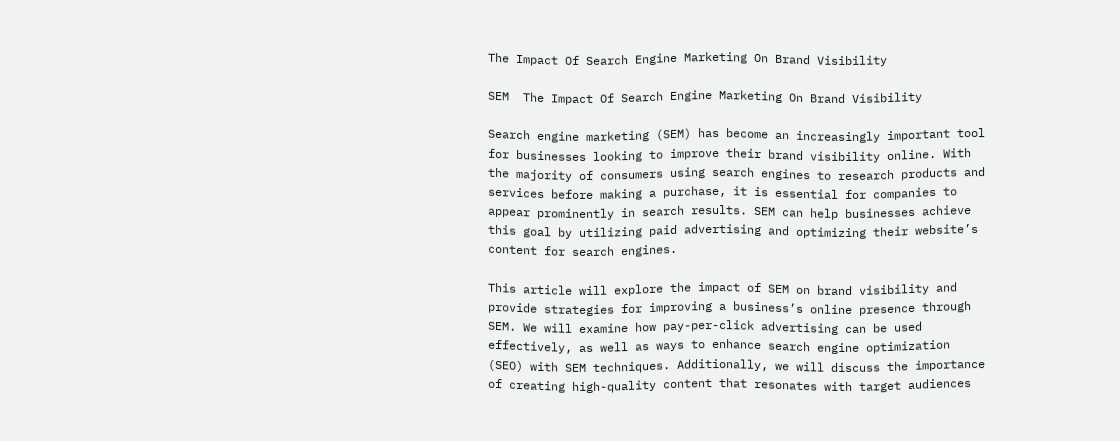The Impact Of Search Engine Marketing On Brand Visibility

SEM  The Impact Of Search Engine Marketing On Brand Visibility

Search engine marketing (SEM) has become an increasingly important tool for businesses looking to improve their brand visibility online. With the majority of consumers using search engines to research products and services before making a purchase, it is essential for companies to appear prominently in search results. SEM can help businesses achieve this goal by utilizing paid advertising and optimizing their website’s content for search engines.

This article will explore the impact of SEM on brand visibility and provide strategies for improving a business’s online presence through SEM. We will examine how pay-per-click advertising can be used effectively, as well as ways to enhance search engine optimization (SEO) with SEM techniques. Additionally, we will discuss the importance of creating high-quality content that resonates with target audiences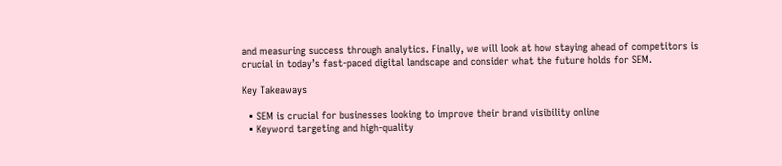and measuring success through analytics. Finally, we will look at how staying ahead of competitors is crucial in today’s fast-paced digital landscape and consider what the future holds for SEM.

Key Takeaways

  • SEM is crucial for businesses looking to improve their brand visibility online
  • Keyword targeting and high-quality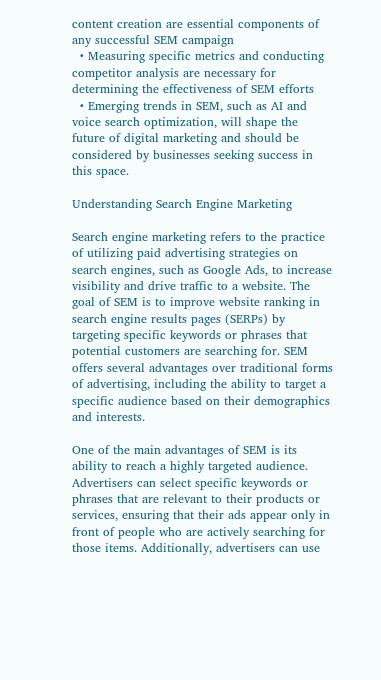content creation are essential components of any successful SEM campaign
  • Measuring specific metrics and conducting competitor analysis are necessary for determining the effectiveness of SEM efforts
  • Emerging trends in SEM, such as AI and voice search optimization, will shape the future of digital marketing and should be considered by businesses seeking success in this space.

Understanding Search Engine Marketing

Search engine marketing refers to the practice of utilizing paid advertising strategies on search engines, such as Google Ads, to increase visibility and drive traffic to a website. The goal of SEM is to improve website ranking in search engine results pages (SERPs) by targeting specific keywords or phrases that potential customers are searching for. SEM offers several advantages over traditional forms of advertising, including the ability to target a specific audience based on their demographics and interests.

One of the main advantages of SEM is its ability to reach a highly targeted audience. Advertisers can select specific keywords or phrases that are relevant to their products or services, ensuring that their ads appear only in front of people who are actively searching for those items. Additionally, advertisers can use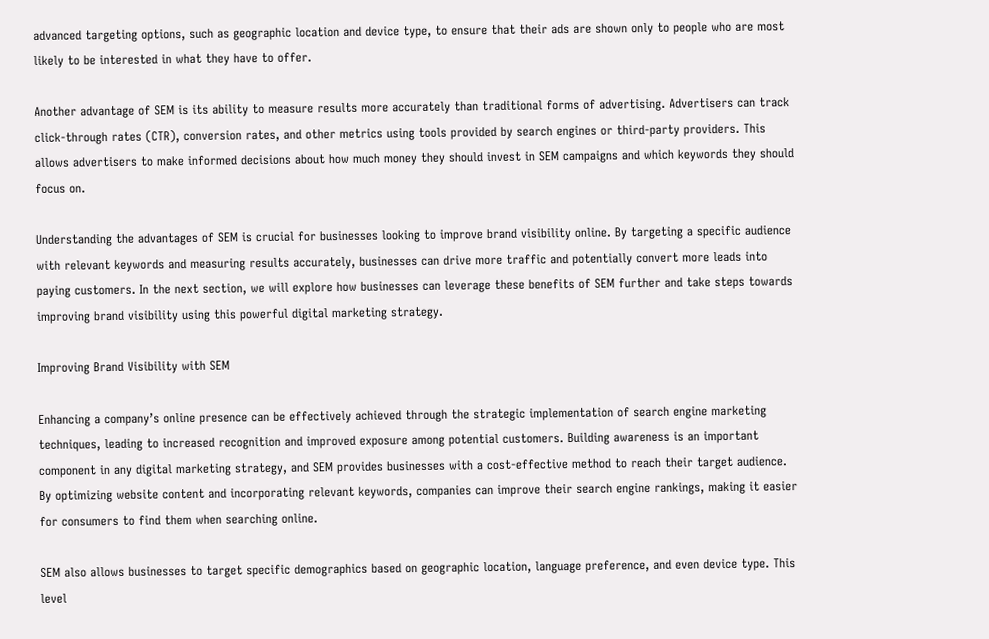advanced targeting options, such as geographic location and device type, to ensure that their ads are shown only to people who are most likely to be interested in what they have to offer.

Another advantage of SEM is its ability to measure results more accurately than traditional forms of advertising. Advertisers can track click-through rates (CTR), conversion rates, and other metrics using tools provided by search engines or third-party providers. This allows advertisers to make informed decisions about how much money they should invest in SEM campaigns and which keywords they should focus on.

Understanding the advantages of SEM is crucial for businesses looking to improve brand visibility online. By targeting a specific audience with relevant keywords and measuring results accurately, businesses can drive more traffic and potentially convert more leads into paying customers. In the next section, we will explore how businesses can leverage these benefits of SEM further and take steps towards improving brand visibility using this powerful digital marketing strategy.

Improving Brand Visibility with SEM

Enhancing a company’s online presence can be effectively achieved through the strategic implementation of search engine marketing techniques, leading to increased recognition and improved exposure among potential customers. Building awareness is an important component in any digital marketing strategy, and SEM provides businesses with a cost-effective method to reach their target audience. By optimizing website content and incorporating relevant keywords, companies can improve their search engine rankings, making it easier for consumers to find them when searching online.

SEM also allows businesses to target specific demographics based on geographic location, language preference, and even device type. This level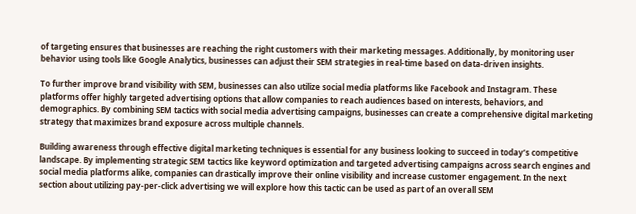of targeting ensures that businesses are reaching the right customers with their marketing messages. Additionally, by monitoring user behavior using tools like Google Analytics, businesses can adjust their SEM strategies in real-time based on data-driven insights.

To further improve brand visibility with SEM, businesses can also utilize social media platforms like Facebook and Instagram. These platforms offer highly targeted advertising options that allow companies to reach audiences based on interests, behaviors, and demographics. By combining SEM tactics with social media advertising campaigns, businesses can create a comprehensive digital marketing strategy that maximizes brand exposure across multiple channels.

Building awareness through effective digital marketing techniques is essential for any business looking to succeed in today’s competitive landscape. By implementing strategic SEM tactics like keyword optimization and targeted advertising campaigns across search engines and social media platforms alike, companies can drastically improve their online visibility and increase customer engagement. In the next section about utilizing pay-per-click advertising we will explore how this tactic can be used as part of an overall SEM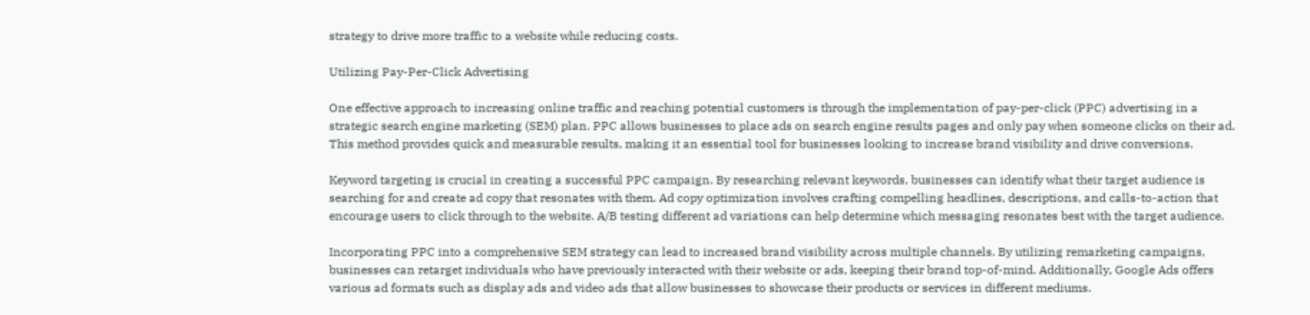strategy to drive more traffic to a website while reducing costs.

Utilizing Pay-Per-Click Advertising

One effective approach to increasing online traffic and reaching potential customers is through the implementation of pay-per-click (PPC) advertising in a strategic search engine marketing (SEM) plan. PPC allows businesses to place ads on search engine results pages and only pay when someone clicks on their ad. This method provides quick and measurable results, making it an essential tool for businesses looking to increase brand visibility and drive conversions.

Keyword targeting is crucial in creating a successful PPC campaign. By researching relevant keywords, businesses can identify what their target audience is searching for and create ad copy that resonates with them. Ad copy optimization involves crafting compelling headlines, descriptions, and calls-to-action that encourage users to click through to the website. A/B testing different ad variations can help determine which messaging resonates best with the target audience.

Incorporating PPC into a comprehensive SEM strategy can lead to increased brand visibility across multiple channels. By utilizing remarketing campaigns, businesses can retarget individuals who have previously interacted with their website or ads, keeping their brand top-of-mind. Additionally, Google Ads offers various ad formats such as display ads and video ads that allow businesses to showcase their products or services in different mediums.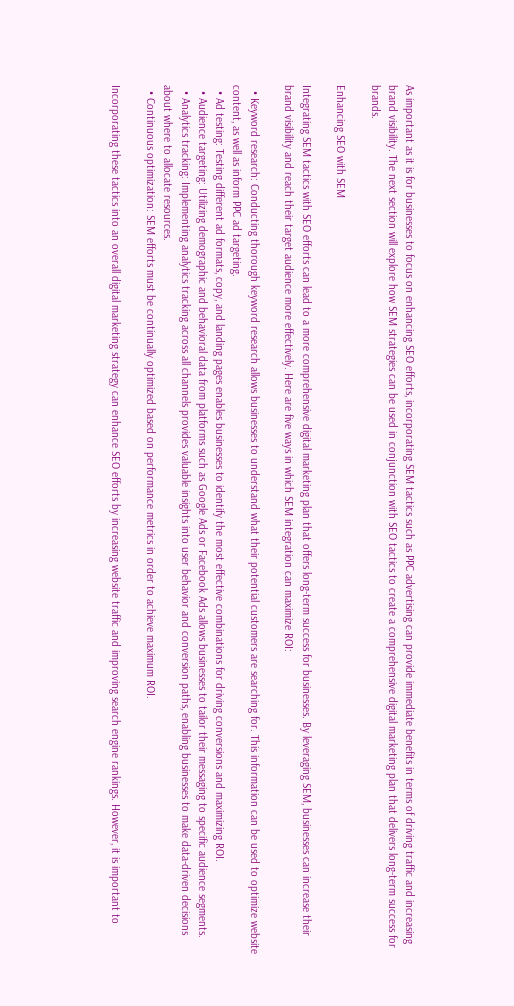As important as it is for businesses to focus on enhancing SEO efforts, incorporating SEM tactics such as PPC advertising can provide immediate benefits in terms of driving traffic and increasing brand visibility. The next section will explore how SEM strategies can be used in conjunction with SEO tactics to create a comprehensive digital marketing plan that delivers long-term success for brands.

Enhancing SEO with SEM

Integrating SEM tactics with SEO efforts can lead to a more comprehensive digital marketing plan that offers long-term success for businesses. By leveraging SEM, businesses can increase their brand visibility and reach their target audience more effectively. Here are five ways in which SEM integration can maximize ROI:

  • Keyword research: Conducting thorough keyword research allows businesses to understand what their potential customers are searching for. This information can be used to optimize website content, as well as inform PPC ad targeting.
  • Ad testing: Testing different ad formats, copy, and landing pages enables businesses to identify the most effective combinations for driving conversions and maximizing ROI.
  • Audience targeting: Utilizing demographic and behavioral data from platforms such as Google Ads or Facebook Ads allows businesses to tailor their messaging to specific audience segments.
  • Analytics tracking: Implementing analytics tracking across all channels provides valuable insights into user behavior and conversion paths, enabling businesses to make data-driven decisions about where to allocate resources.
  • Continuous optimization: SEM efforts must be continually optimized based on performance metrics in order to achieve maximum ROI.

Incorporating these tactics into an overall digital marketing strategy can enhance SEO efforts by increasing website traffic and improving search engine rankings. However, it is important to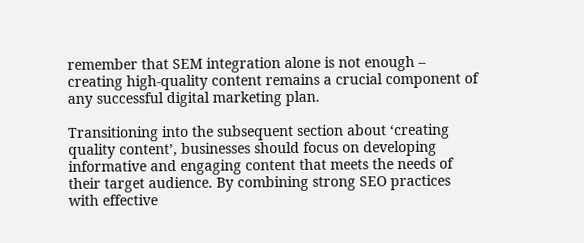remember that SEM integration alone is not enough – creating high-quality content remains a crucial component of any successful digital marketing plan.

Transitioning into the subsequent section about ‘creating quality content’, businesses should focus on developing informative and engaging content that meets the needs of their target audience. By combining strong SEO practices with effective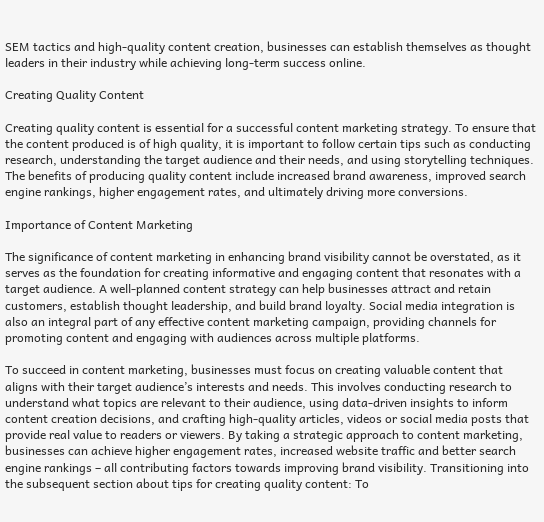SEM tactics and high-quality content creation, businesses can establish themselves as thought leaders in their industry while achieving long-term success online.

Creating Quality Content

Creating quality content is essential for a successful content marketing strategy. To ensure that the content produced is of high quality, it is important to follow certain tips such as conducting research, understanding the target audience and their needs, and using storytelling techniques. The benefits of producing quality content include increased brand awareness, improved search engine rankings, higher engagement rates, and ultimately driving more conversions.

Importance of Content Marketing

The significance of content marketing in enhancing brand visibility cannot be overstated, as it serves as the foundation for creating informative and engaging content that resonates with a target audience. A well-planned content strategy can help businesses attract and retain customers, establish thought leadership, and build brand loyalty. Social media integration is also an integral part of any effective content marketing campaign, providing channels for promoting content and engaging with audiences across multiple platforms.

To succeed in content marketing, businesses must focus on creating valuable content that aligns with their target audience’s interests and needs. This involves conducting research to understand what topics are relevant to their audience, using data-driven insights to inform content creation decisions, and crafting high-quality articles, videos or social media posts that provide real value to readers or viewers. By taking a strategic approach to content marketing, businesses can achieve higher engagement rates, increased website traffic and better search engine rankings – all contributing factors towards improving brand visibility. Transitioning into the subsequent section about tips for creating quality content: To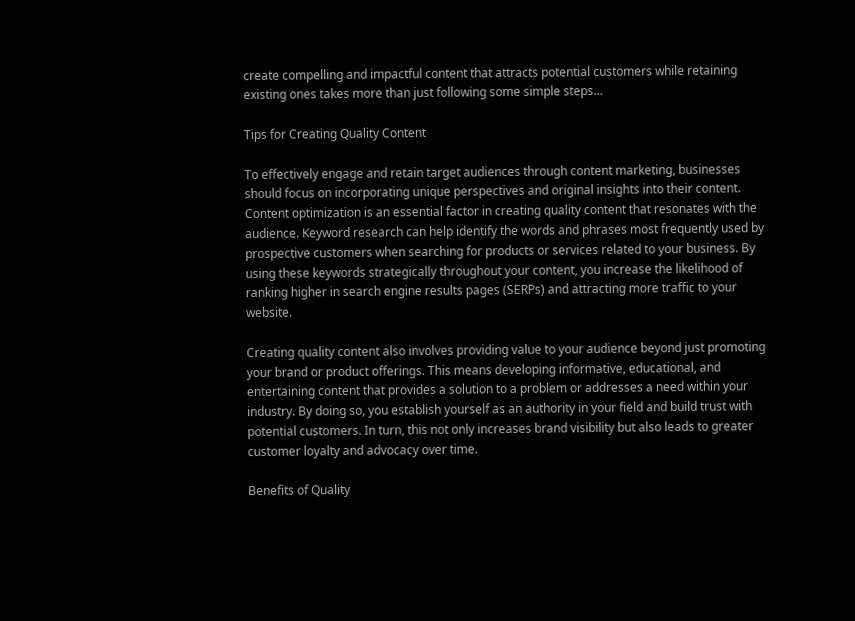create compelling and impactful content that attracts potential customers while retaining existing ones takes more than just following some simple steps…

Tips for Creating Quality Content

To effectively engage and retain target audiences through content marketing, businesses should focus on incorporating unique perspectives and original insights into their content. Content optimization is an essential factor in creating quality content that resonates with the audience. Keyword research can help identify the words and phrases most frequently used by prospective customers when searching for products or services related to your business. By using these keywords strategically throughout your content, you increase the likelihood of ranking higher in search engine results pages (SERPs) and attracting more traffic to your website.

Creating quality content also involves providing value to your audience beyond just promoting your brand or product offerings. This means developing informative, educational, and entertaining content that provides a solution to a problem or addresses a need within your industry. By doing so, you establish yourself as an authority in your field and build trust with potential customers. In turn, this not only increases brand visibility but also leads to greater customer loyalty and advocacy over time.

Benefits of Quality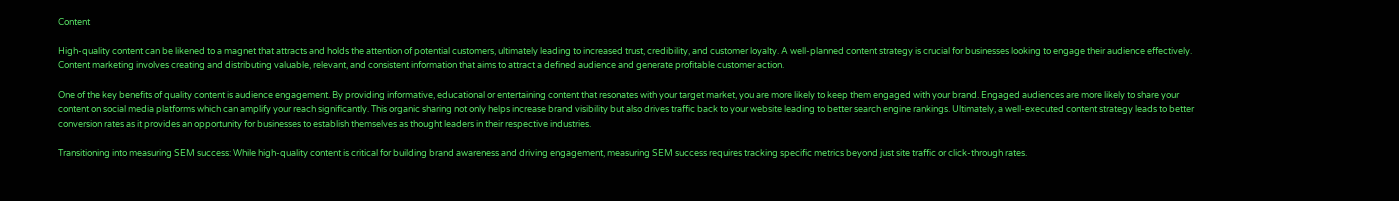Content

High-quality content can be likened to a magnet that attracts and holds the attention of potential customers, ultimately leading to increased trust, credibility, and customer loyalty. A well-planned content strategy is crucial for businesses looking to engage their audience effectively. Content marketing involves creating and distributing valuable, relevant, and consistent information that aims to attract a defined audience and generate profitable customer action.

One of the key benefits of quality content is audience engagement. By providing informative, educational or entertaining content that resonates with your target market, you are more likely to keep them engaged with your brand. Engaged audiences are more likely to share your content on social media platforms which can amplify your reach significantly. This organic sharing not only helps increase brand visibility but also drives traffic back to your website leading to better search engine rankings. Ultimately, a well-executed content strategy leads to better conversion rates as it provides an opportunity for businesses to establish themselves as thought leaders in their respective industries.

Transitioning into measuring SEM success: While high-quality content is critical for building brand awareness and driving engagement, measuring SEM success requires tracking specific metrics beyond just site traffic or click-through rates.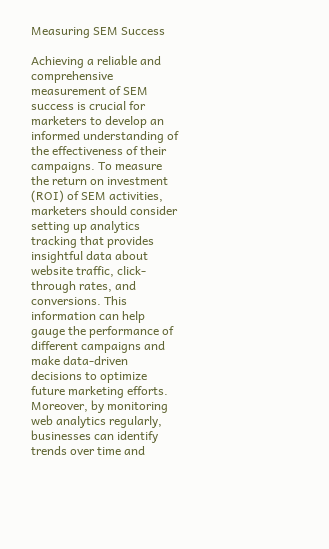Measuring SEM Success

Achieving a reliable and comprehensive measurement of SEM success is crucial for marketers to develop an informed understanding of the effectiveness of their campaigns. To measure the return on investment (ROI) of SEM activities, marketers should consider setting up analytics tracking that provides insightful data about website traffic, click-through rates, and conversions. This information can help gauge the performance of different campaigns and make data-driven decisions to optimize future marketing efforts. Moreover, by monitoring web analytics regularly, businesses can identify trends over time and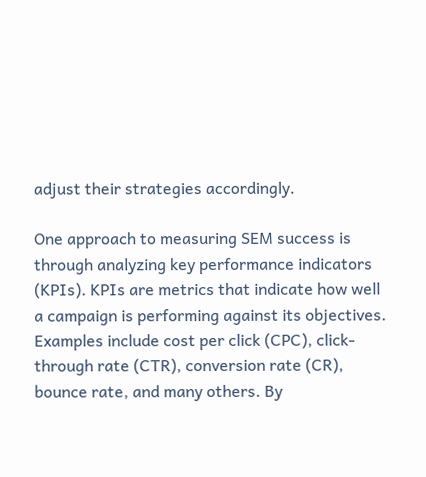adjust their strategies accordingly.

One approach to measuring SEM success is through analyzing key performance indicators (KPIs). KPIs are metrics that indicate how well a campaign is performing against its objectives. Examples include cost per click (CPC), click-through rate (CTR), conversion rate (CR), bounce rate, and many others. By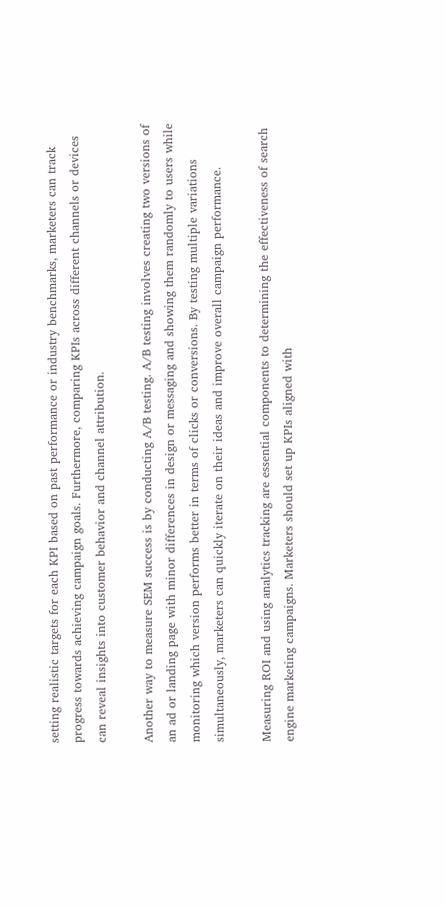setting realistic targets for each KPI based on past performance or industry benchmarks, marketers can track progress towards achieving campaign goals. Furthermore, comparing KPIs across different channels or devices can reveal insights into customer behavior and channel attribution.

Another way to measure SEM success is by conducting A/B testing. A/B testing involves creating two versions of an ad or landing page with minor differences in design or messaging and showing them randomly to users while monitoring which version performs better in terms of clicks or conversions. By testing multiple variations simultaneously, marketers can quickly iterate on their ideas and improve overall campaign performance.

Measuring ROI and using analytics tracking are essential components to determining the effectiveness of search engine marketing campaigns. Marketers should set up KPIs aligned with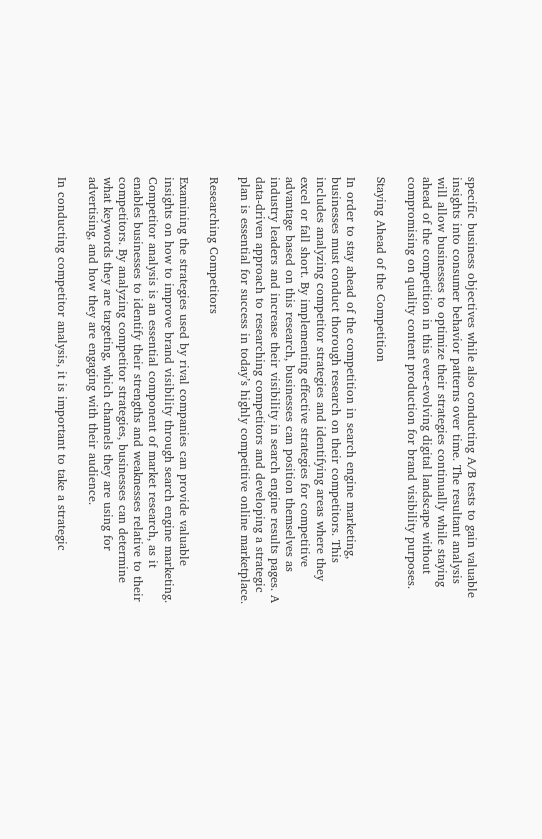specific business objectives while also conducting A/B tests to gain valuable insights into consumer behavior patterns over time. The resultant analysis will allow businesses to optimize their strategies continually while staying ahead of the competition in this ever-evolving digital landscape without compromising on quality content production for brand visibility purposes.

Staying Ahead of the Competition

In order to stay ahead of the competition in search engine marketing, businesses must conduct thorough research on their competitors. This includes analyzing competitor strategies and identifying areas where they excel or fall short. By implementing effective strategies for competitive advantage based on this research, businesses can position themselves as industry leaders and increase their visibility in search engine results pages. A data-driven approach to researching competitors and developing a strategic plan is essential for success in today’s highly competitive online marketplace.

Researching Competitors

Examining the strategies used by rival companies can provide valuable insights on how to improve brand visibility through search engine marketing. Competitor analysis is an essential component of market research, as it enables businesses to identify their strengths and weaknesses relative to their competitors. By analyzing competitor strategies, businesses can determine what keywords they are targeting, which channels they are using for advertising, and how they are engaging with their audience.

In conducting competitor analysis, it is important to take a strategic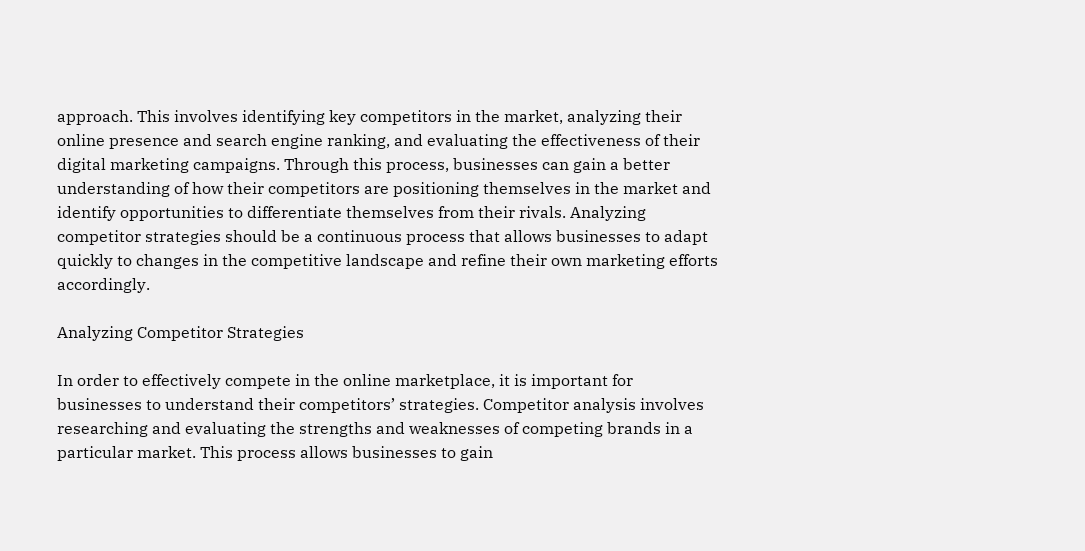approach. This involves identifying key competitors in the market, analyzing their online presence and search engine ranking, and evaluating the effectiveness of their digital marketing campaigns. Through this process, businesses can gain a better understanding of how their competitors are positioning themselves in the market and identify opportunities to differentiate themselves from their rivals. Analyzing competitor strategies should be a continuous process that allows businesses to adapt quickly to changes in the competitive landscape and refine their own marketing efforts accordingly.

Analyzing Competitor Strategies

In order to effectively compete in the online marketplace, it is important for businesses to understand their competitors’ strategies. Competitor analysis involves researching and evaluating the strengths and weaknesses of competing brands in a particular market. This process allows businesses to gain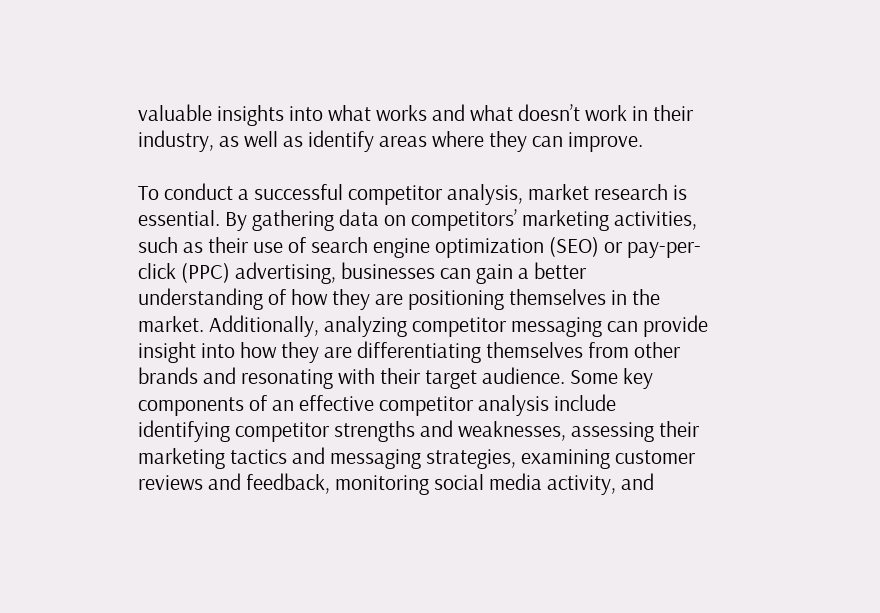valuable insights into what works and what doesn’t work in their industry, as well as identify areas where they can improve.

To conduct a successful competitor analysis, market research is essential. By gathering data on competitors’ marketing activities, such as their use of search engine optimization (SEO) or pay-per-click (PPC) advertising, businesses can gain a better understanding of how they are positioning themselves in the market. Additionally, analyzing competitor messaging can provide insight into how they are differentiating themselves from other brands and resonating with their target audience. Some key components of an effective competitor analysis include identifying competitor strengths and weaknesses, assessing their marketing tactics and messaging strategies, examining customer reviews and feedback, monitoring social media activity, and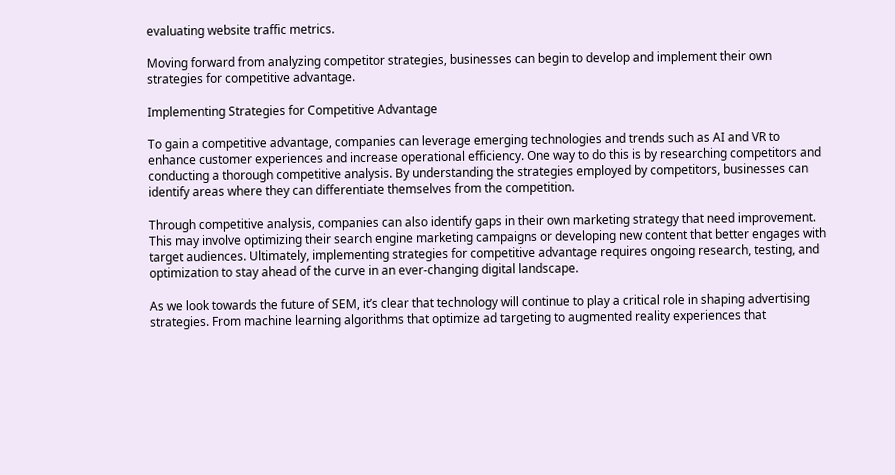evaluating website traffic metrics.

Moving forward from analyzing competitor strategies, businesses can begin to develop and implement their own strategies for competitive advantage.

Implementing Strategies for Competitive Advantage

To gain a competitive advantage, companies can leverage emerging technologies and trends such as AI and VR to enhance customer experiences and increase operational efficiency. One way to do this is by researching competitors and conducting a thorough competitive analysis. By understanding the strategies employed by competitors, businesses can identify areas where they can differentiate themselves from the competition.

Through competitive analysis, companies can also identify gaps in their own marketing strategy that need improvement. This may involve optimizing their search engine marketing campaigns or developing new content that better engages with target audiences. Ultimately, implementing strategies for competitive advantage requires ongoing research, testing, and optimization to stay ahead of the curve in an ever-changing digital landscape.

As we look towards the future of SEM, it’s clear that technology will continue to play a critical role in shaping advertising strategies. From machine learning algorithms that optimize ad targeting to augmented reality experiences that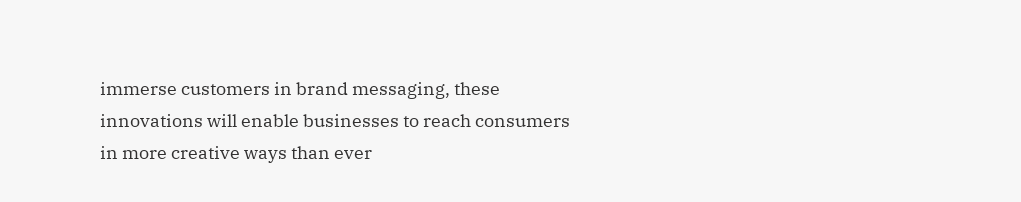immerse customers in brand messaging, these innovations will enable businesses to reach consumers in more creative ways than ever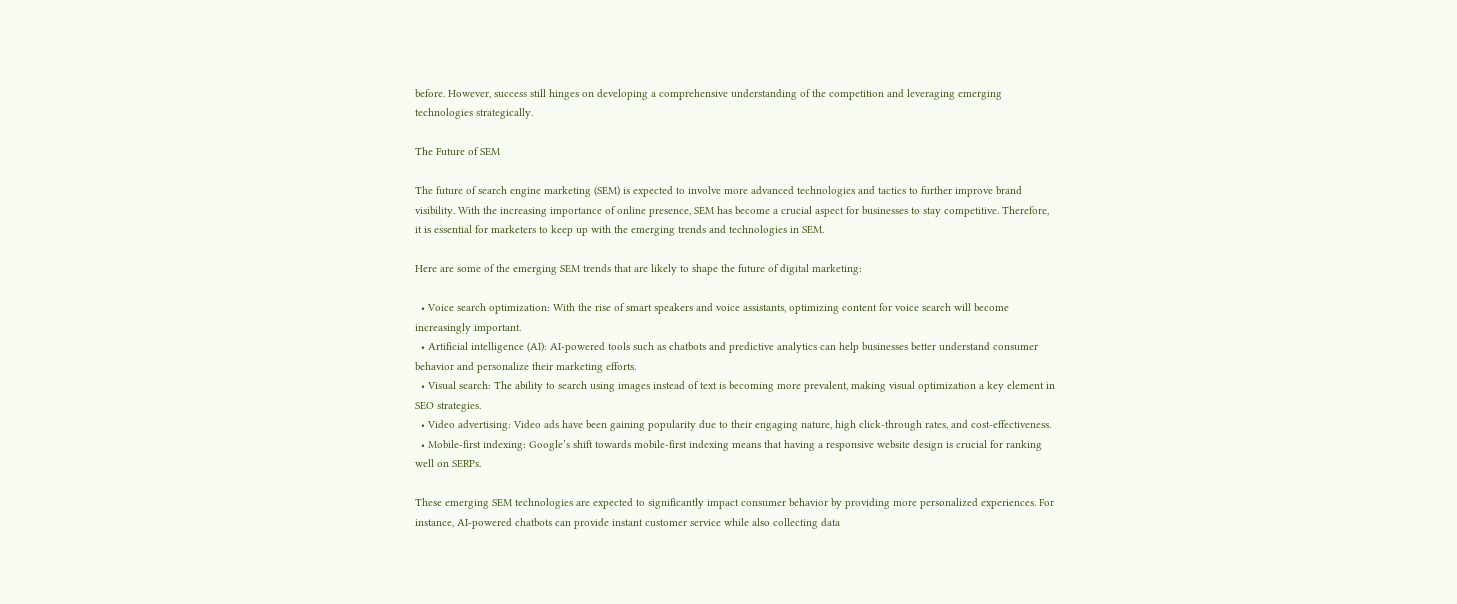before. However, success still hinges on developing a comprehensive understanding of the competition and leveraging emerging technologies strategically.

The Future of SEM

The future of search engine marketing (SEM) is expected to involve more advanced technologies and tactics to further improve brand visibility. With the increasing importance of online presence, SEM has become a crucial aspect for businesses to stay competitive. Therefore, it is essential for marketers to keep up with the emerging trends and technologies in SEM.

Here are some of the emerging SEM trends that are likely to shape the future of digital marketing:

  • Voice search optimization: With the rise of smart speakers and voice assistants, optimizing content for voice search will become increasingly important.
  • Artificial intelligence (AI): AI-powered tools such as chatbots and predictive analytics can help businesses better understand consumer behavior and personalize their marketing efforts.
  • Visual search: The ability to search using images instead of text is becoming more prevalent, making visual optimization a key element in SEO strategies.
  • Video advertising: Video ads have been gaining popularity due to their engaging nature, high click-through rates, and cost-effectiveness.
  • Mobile-first indexing: Google’s shift towards mobile-first indexing means that having a responsive website design is crucial for ranking well on SERPs.

These emerging SEM technologies are expected to significantly impact consumer behavior by providing more personalized experiences. For instance, AI-powered chatbots can provide instant customer service while also collecting data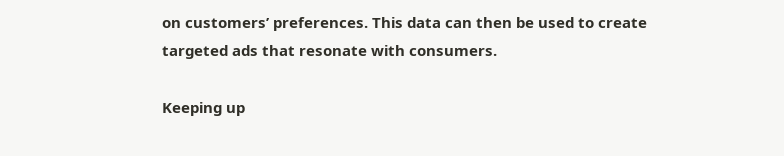on customers’ preferences. This data can then be used to create targeted ads that resonate with consumers.

Keeping up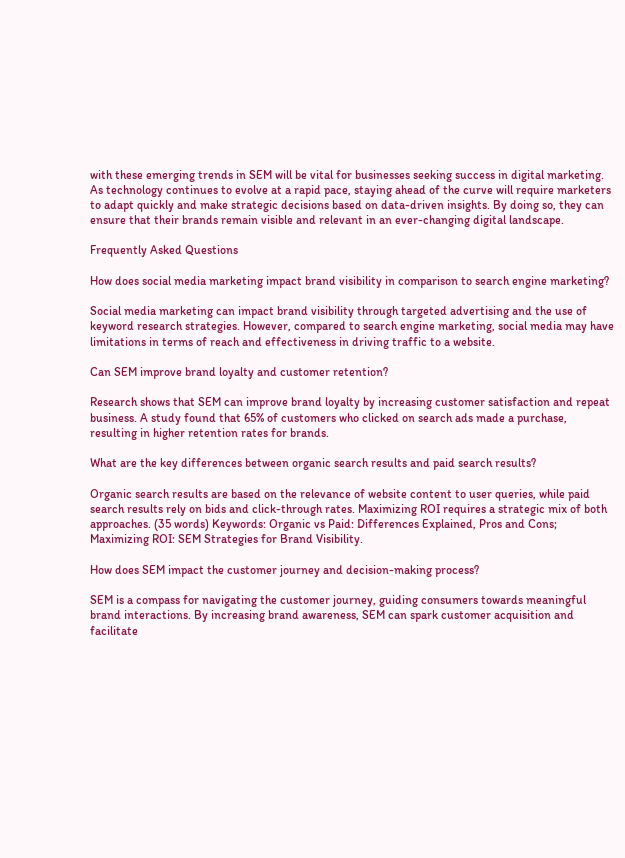with these emerging trends in SEM will be vital for businesses seeking success in digital marketing. As technology continues to evolve at a rapid pace, staying ahead of the curve will require marketers to adapt quickly and make strategic decisions based on data-driven insights. By doing so, they can ensure that their brands remain visible and relevant in an ever-changing digital landscape.

Frequently Asked Questions

How does social media marketing impact brand visibility in comparison to search engine marketing?

Social media marketing can impact brand visibility through targeted advertising and the use of keyword research strategies. However, compared to search engine marketing, social media may have limitations in terms of reach and effectiveness in driving traffic to a website.

Can SEM improve brand loyalty and customer retention?

Research shows that SEM can improve brand loyalty by increasing customer satisfaction and repeat business. A study found that 65% of customers who clicked on search ads made a purchase, resulting in higher retention rates for brands.

What are the key differences between organic search results and paid search results?

Organic search results are based on the relevance of website content to user queries, while paid search results rely on bids and click-through rates. Maximizing ROI requires a strategic mix of both approaches. (35 words) Keywords: Organic vs Paid: Differences Explained, Pros and Cons; Maximizing ROI: SEM Strategies for Brand Visibility.

How does SEM impact the customer journey and decision-making process?

SEM is a compass for navigating the customer journey, guiding consumers towards meaningful brand interactions. By increasing brand awareness, SEM can spark customer acquisition and facilitate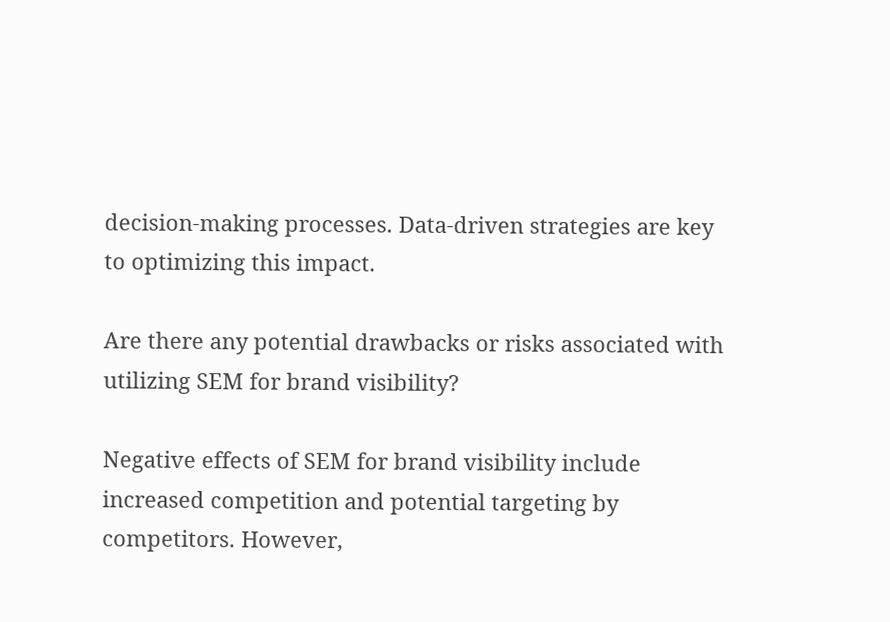decision-making processes. Data-driven strategies are key to optimizing this impact.

Are there any potential drawbacks or risks associated with utilizing SEM for brand visibility?

Negative effects of SEM for brand visibility include increased competition and potential targeting by competitors. However,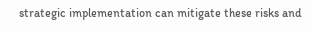strategic implementation can mitigate these risks and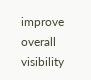improve overall visibility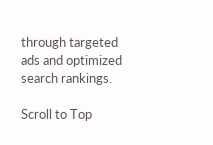through targeted ads and optimized search rankings.

Scroll to Top